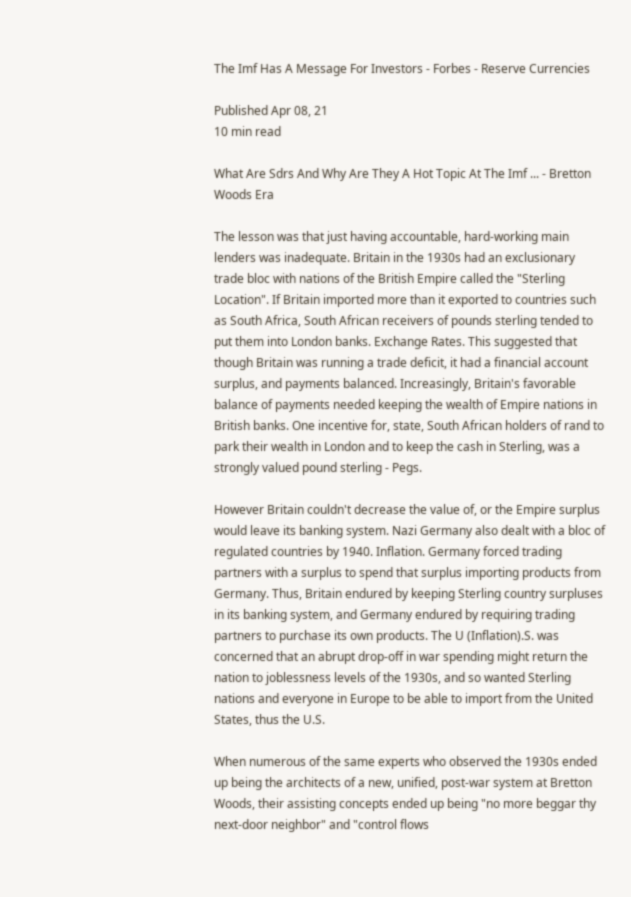The Imf Has A Message For Investors - Forbes - Reserve Currencies

Published Apr 08, 21
10 min read

What Are Sdrs And Why Are They A Hot Topic At The Imf ... - Bretton Woods Era

The lesson was that just having accountable, hard-working main lenders was inadequate. Britain in the 1930s had an exclusionary trade bloc with nations of the British Empire called the "Sterling Location". If Britain imported more than it exported to countries such as South Africa, South African receivers of pounds sterling tended to put them into London banks. Exchange Rates. This suggested that though Britain was running a trade deficit, it had a financial account surplus, and payments balanced. Increasingly, Britain's favorable balance of payments needed keeping the wealth of Empire nations in British banks. One incentive for, state, South African holders of rand to park their wealth in London and to keep the cash in Sterling, was a strongly valued pound sterling - Pegs.

However Britain couldn't decrease the value of, or the Empire surplus would leave its banking system. Nazi Germany also dealt with a bloc of regulated countries by 1940. Inflation. Germany forced trading partners with a surplus to spend that surplus importing products from Germany. Thus, Britain endured by keeping Sterling country surpluses in its banking system, and Germany endured by requiring trading partners to purchase its own products. The U (Inflation).S. was concerned that an abrupt drop-off in war spending might return the nation to joblessness levels of the 1930s, and so wanted Sterling nations and everyone in Europe to be able to import from the United States, thus the U.S.

When numerous of the same experts who observed the 1930s ended up being the architects of a new, unified, post-war system at Bretton Woods, their assisting concepts ended up being "no more beggar thy next-door neighbor" and "control flows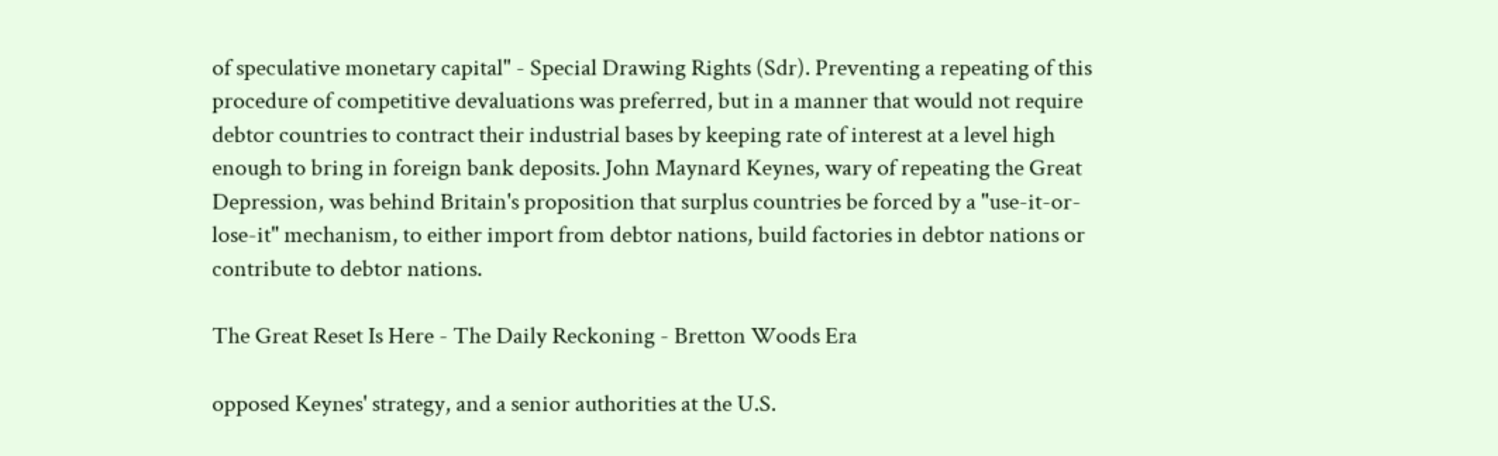of speculative monetary capital" - Special Drawing Rights (Sdr). Preventing a repeating of this procedure of competitive devaluations was preferred, but in a manner that would not require debtor countries to contract their industrial bases by keeping rate of interest at a level high enough to bring in foreign bank deposits. John Maynard Keynes, wary of repeating the Great Depression, was behind Britain's proposition that surplus countries be forced by a "use-it-or-lose-it" mechanism, to either import from debtor nations, build factories in debtor nations or contribute to debtor nations.

The Great Reset Is Here - The Daily Reckoning - Bretton Woods Era

opposed Keynes' strategy, and a senior authorities at the U.S.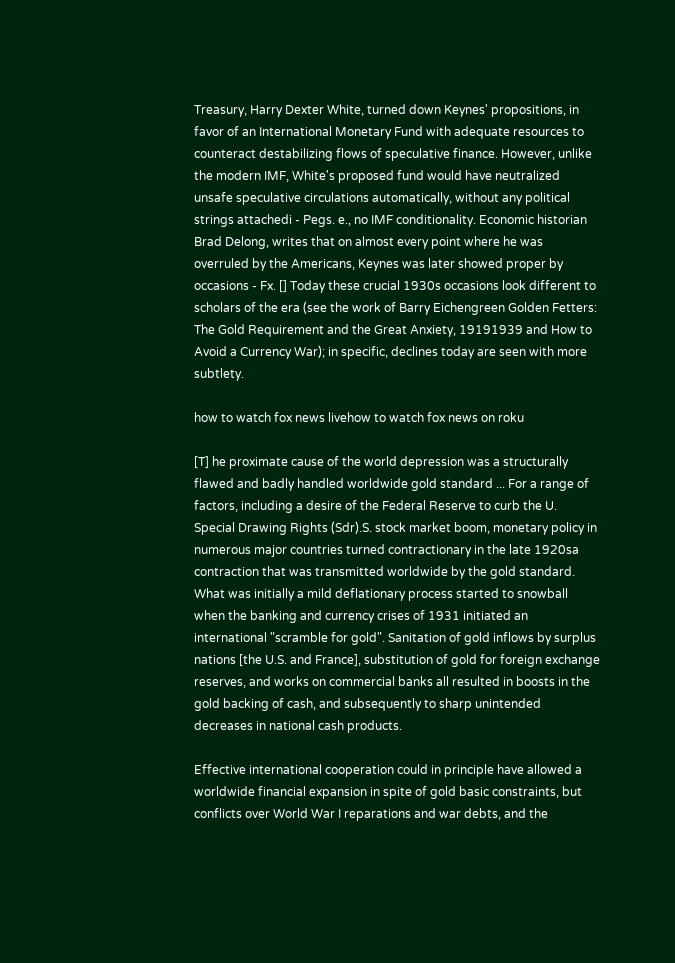Treasury, Harry Dexter White, turned down Keynes' propositions, in favor of an International Monetary Fund with adequate resources to counteract destabilizing flows of speculative finance. However, unlike the modern IMF, White's proposed fund would have neutralized unsafe speculative circulations automatically, without any political strings attachedi - Pegs. e., no IMF conditionality. Economic historian Brad Delong, writes that on almost every point where he was overruled by the Americans, Keynes was later showed proper by occasions - Fx. [] Today these crucial 1930s occasions look different to scholars of the era (see the work of Barry Eichengreen Golden Fetters: The Gold Requirement and the Great Anxiety, 19191939 and How to Avoid a Currency War); in specific, declines today are seen with more subtlety.

how to watch fox news livehow to watch fox news on roku

[T] he proximate cause of the world depression was a structurally flawed and badly handled worldwide gold standard ... For a range of factors, including a desire of the Federal Reserve to curb the U. Special Drawing Rights (Sdr).S. stock market boom, monetary policy in numerous major countries turned contractionary in the late 1920sa contraction that was transmitted worldwide by the gold standard. What was initially a mild deflationary process started to snowball when the banking and currency crises of 1931 initiated an international "scramble for gold". Sanitation of gold inflows by surplus nations [the U.S. and France], substitution of gold for foreign exchange reserves, and works on commercial banks all resulted in boosts in the gold backing of cash, and subsequently to sharp unintended decreases in national cash products.

Effective international cooperation could in principle have allowed a worldwide financial expansion in spite of gold basic constraints, but conflicts over World War I reparations and war debts, and the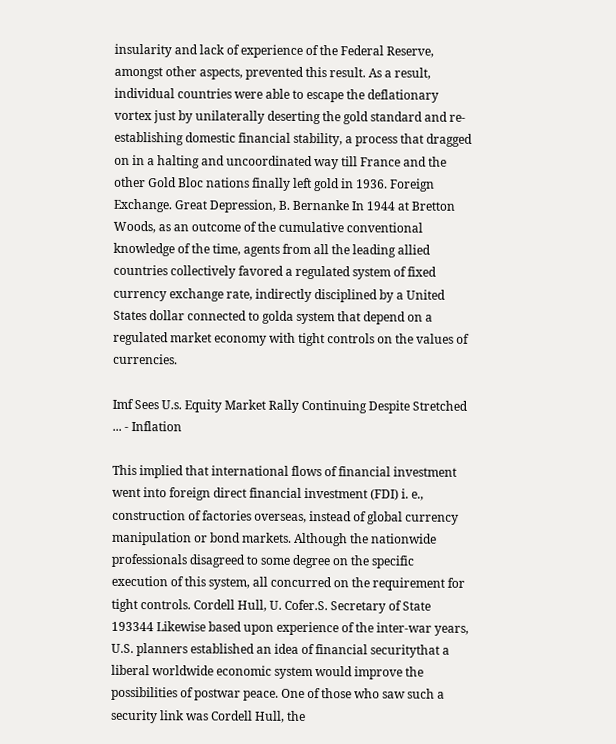insularity and lack of experience of the Federal Reserve, amongst other aspects, prevented this result. As a result, individual countries were able to escape the deflationary vortex just by unilaterally deserting the gold standard and re-establishing domestic financial stability, a process that dragged on in a halting and uncoordinated way till France and the other Gold Bloc nations finally left gold in 1936. Foreign Exchange. Great Depression, B. Bernanke In 1944 at Bretton Woods, as an outcome of the cumulative conventional knowledge of the time, agents from all the leading allied countries collectively favored a regulated system of fixed currency exchange rate, indirectly disciplined by a United States dollar connected to golda system that depend on a regulated market economy with tight controls on the values of currencies.

Imf Sees U.s. Equity Market Rally Continuing Despite Stretched ... - Inflation

This implied that international flows of financial investment went into foreign direct financial investment (FDI) i. e., construction of factories overseas, instead of global currency manipulation or bond markets. Although the nationwide professionals disagreed to some degree on the specific execution of this system, all concurred on the requirement for tight controls. Cordell Hull, U. Cofer.S. Secretary of State 193344 Likewise based upon experience of the inter-war years, U.S. planners established an idea of financial securitythat a liberal worldwide economic system would improve the possibilities of postwar peace. One of those who saw such a security link was Cordell Hull, the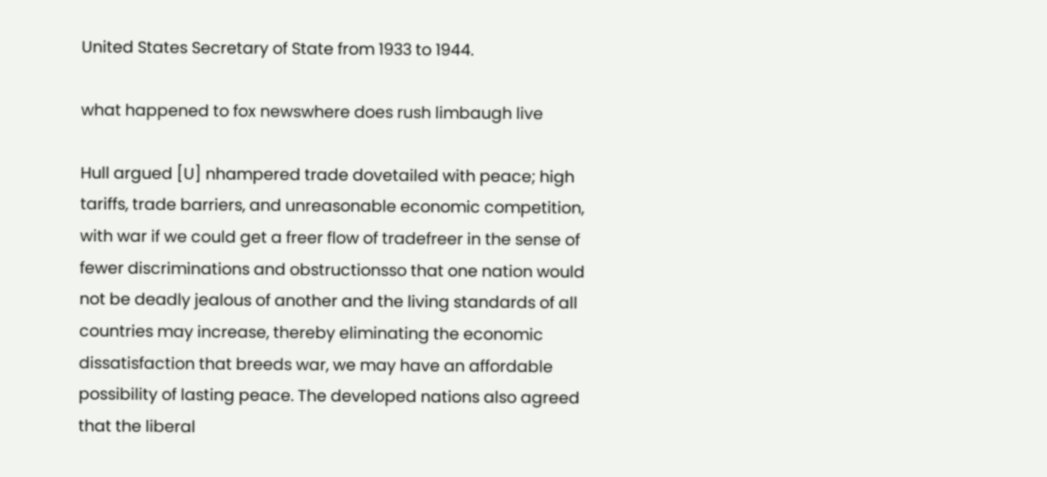United States Secretary of State from 1933 to 1944.

what happened to fox newswhere does rush limbaugh live

Hull argued [U] nhampered trade dovetailed with peace; high tariffs, trade barriers, and unreasonable economic competition, with war if we could get a freer flow of tradefreer in the sense of fewer discriminations and obstructionsso that one nation would not be deadly jealous of another and the living standards of all countries may increase, thereby eliminating the economic dissatisfaction that breeds war, we may have an affordable possibility of lasting peace. The developed nations also agreed that the liberal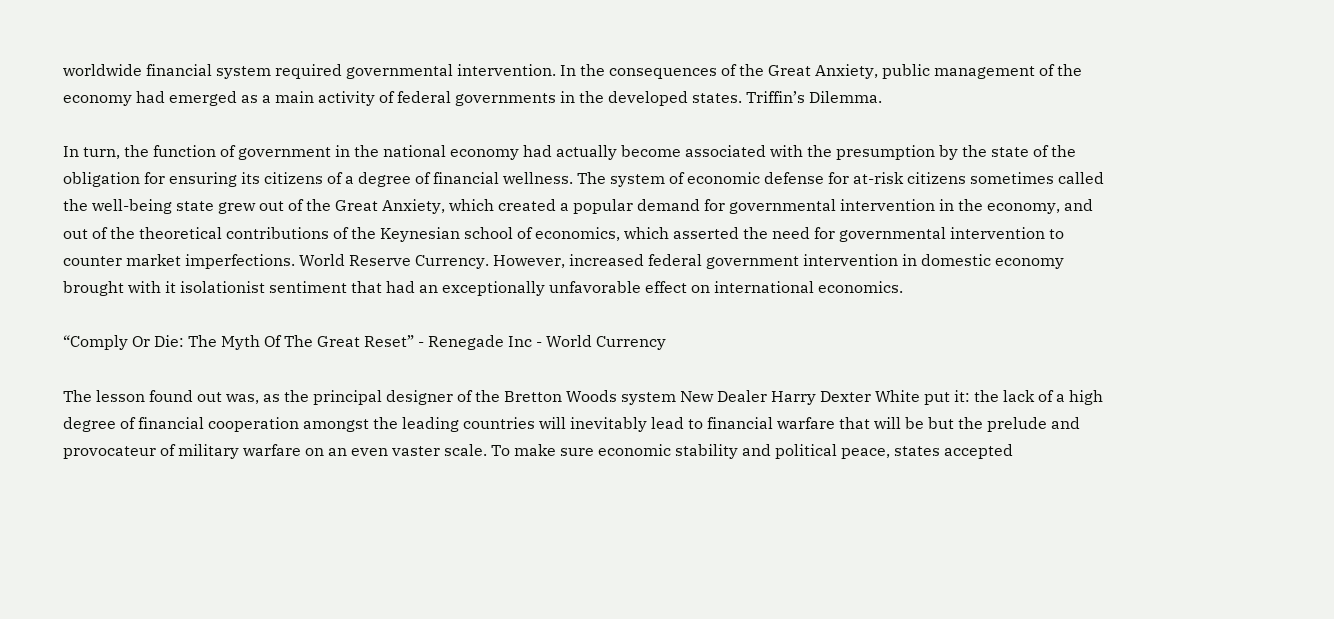worldwide financial system required governmental intervention. In the consequences of the Great Anxiety, public management of the economy had emerged as a main activity of federal governments in the developed states. Triffin’s Dilemma.

In turn, the function of government in the national economy had actually become associated with the presumption by the state of the obligation for ensuring its citizens of a degree of financial wellness. The system of economic defense for at-risk citizens sometimes called the well-being state grew out of the Great Anxiety, which created a popular demand for governmental intervention in the economy, and out of the theoretical contributions of the Keynesian school of economics, which asserted the need for governmental intervention to counter market imperfections. World Reserve Currency. However, increased federal government intervention in domestic economy brought with it isolationist sentiment that had an exceptionally unfavorable effect on international economics.

“Comply Or Die: The Myth Of The Great Reset” - Renegade Inc - World Currency

The lesson found out was, as the principal designer of the Bretton Woods system New Dealer Harry Dexter White put it: the lack of a high degree of financial cooperation amongst the leading countries will inevitably lead to financial warfare that will be but the prelude and provocateur of military warfare on an even vaster scale. To make sure economic stability and political peace, states accepted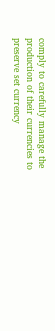comply to carefully manage the production of their currencies to preserve set currency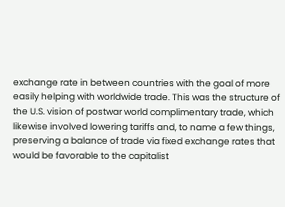exchange rate in between countries with the goal of more easily helping with worldwide trade. This was the structure of the U.S. vision of postwar world complimentary trade, which likewise involved lowering tariffs and, to name a few things, preserving a balance of trade via fixed exchange rates that would be favorable to the capitalist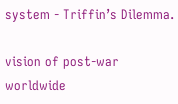system - Triffin’s Dilemma.

vision of post-war worldwide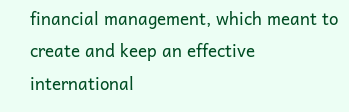financial management, which meant to create and keep an effective international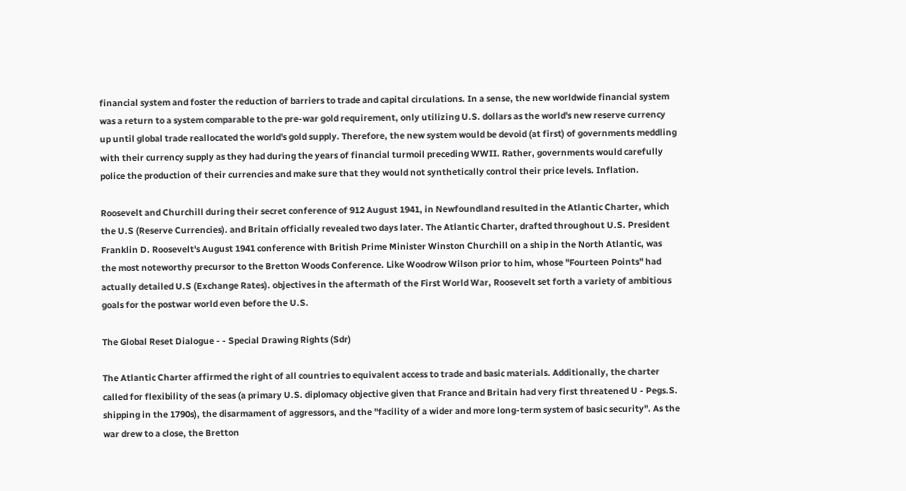financial system and foster the reduction of barriers to trade and capital circulations. In a sense, the new worldwide financial system was a return to a system comparable to the pre-war gold requirement, only utilizing U.S. dollars as the world's new reserve currency up until global trade reallocated the world's gold supply. Therefore, the new system would be devoid (at first) of governments meddling with their currency supply as they had during the years of financial turmoil preceding WWII. Rather, governments would carefully police the production of their currencies and make sure that they would not synthetically control their price levels. Inflation.

Roosevelt and Churchill during their secret conference of 912 August 1941, in Newfoundland resulted in the Atlantic Charter, which the U.S (Reserve Currencies). and Britain officially revealed two days later. The Atlantic Charter, drafted throughout U.S. President Franklin D. Roosevelt's August 1941 conference with British Prime Minister Winston Churchill on a ship in the North Atlantic, was the most noteworthy precursor to the Bretton Woods Conference. Like Woodrow Wilson prior to him, whose "Fourteen Points" had actually detailed U.S (Exchange Rates). objectives in the aftermath of the First World War, Roosevelt set forth a variety of ambitious goals for the postwar world even before the U.S.

The Global Reset Dialogue - - Special Drawing Rights (Sdr)

The Atlantic Charter affirmed the right of all countries to equivalent access to trade and basic materials. Additionally, the charter called for flexibility of the seas (a primary U.S. diplomacy objective given that France and Britain had very first threatened U - Pegs.S. shipping in the 1790s), the disarmament of aggressors, and the "facility of a wider and more long-term system of basic security". As the war drew to a close, the Bretton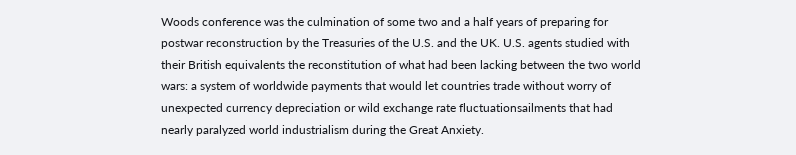Woods conference was the culmination of some two and a half years of preparing for postwar reconstruction by the Treasuries of the U.S. and the UK. U.S. agents studied with their British equivalents the reconstitution of what had been lacking between the two world wars: a system of worldwide payments that would let countries trade without worry of unexpected currency depreciation or wild exchange rate fluctuationsailments that had nearly paralyzed world industrialism during the Great Anxiety.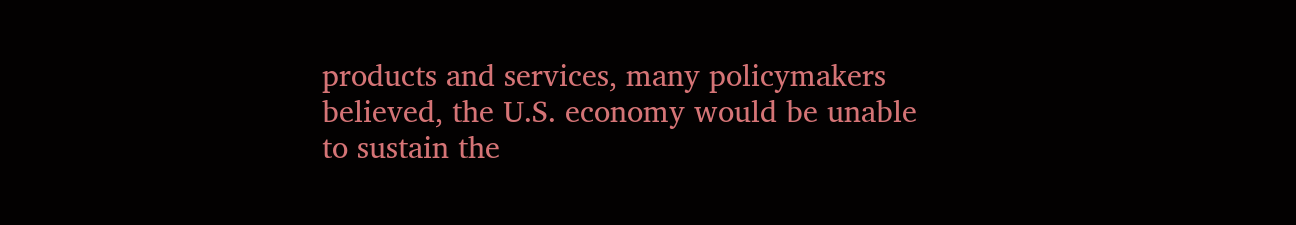products and services, many policymakers believed, the U.S. economy would be unable to sustain the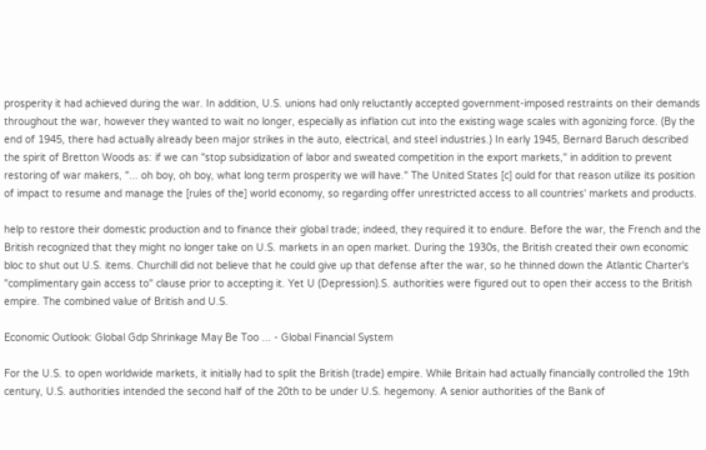prosperity it had achieved during the war. In addition, U.S. unions had only reluctantly accepted government-imposed restraints on their demands throughout the war, however they wanted to wait no longer, especially as inflation cut into the existing wage scales with agonizing force. (By the end of 1945, there had actually already been major strikes in the auto, electrical, and steel industries.) In early 1945, Bernard Baruch described the spirit of Bretton Woods as: if we can "stop subsidization of labor and sweated competition in the export markets," in addition to prevent restoring of war makers, "... oh boy, oh boy, what long term prosperity we will have." The United States [c] ould for that reason utilize its position of impact to resume and manage the [rules of the] world economy, so regarding offer unrestricted access to all countries' markets and products.

help to restore their domestic production and to finance their global trade; indeed, they required it to endure. Before the war, the French and the British recognized that they might no longer take on U.S. markets in an open market. During the 1930s, the British created their own economic bloc to shut out U.S. items. Churchill did not believe that he could give up that defense after the war, so he thinned down the Atlantic Charter's "complimentary gain access to" clause prior to accepting it. Yet U (Depression).S. authorities were figured out to open their access to the British empire. The combined value of British and U.S.

Economic Outlook: Global Gdp Shrinkage May Be Too ... - Global Financial System

For the U.S. to open worldwide markets, it initially had to split the British (trade) empire. While Britain had actually financially controlled the 19th century, U.S. authorities intended the second half of the 20th to be under U.S. hegemony. A senior authorities of the Bank of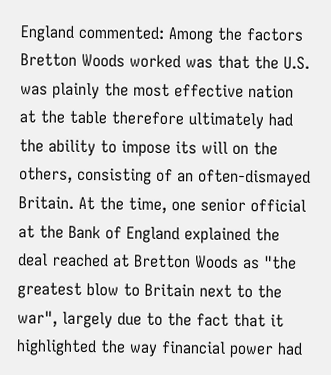England commented: Among the factors Bretton Woods worked was that the U.S. was plainly the most effective nation at the table therefore ultimately had the ability to impose its will on the others, consisting of an often-dismayed Britain. At the time, one senior official at the Bank of England explained the deal reached at Bretton Woods as "the greatest blow to Britain next to the war", largely due to the fact that it highlighted the way financial power had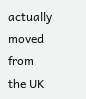actually moved from the UK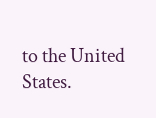to the United States.